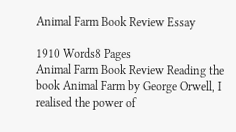Animal Farm Book Review Essay

1910 Words8 Pages
Animal Farm Book Review Reading the book Animal Farm by George Orwell, I realised the power of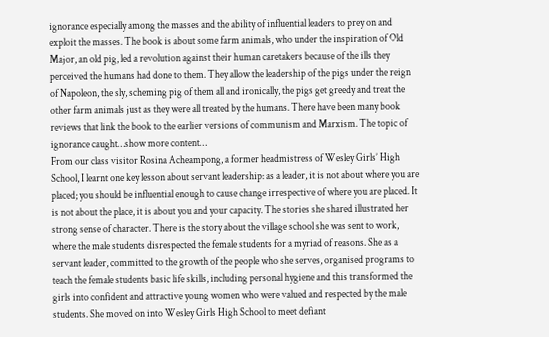ignorance especially among the masses and the ability of influential leaders to prey on and exploit the masses. The book is about some farm animals, who under the inspiration of Old Major, an old pig, led a revolution against their human caretakers because of the ills they perceived the humans had done to them. They allow the leadership of the pigs under the reign of Napoleon, the sly, scheming pig of them all and ironically, the pigs get greedy and treat the other farm animals just as they were all treated by the humans. There have been many book reviews that link the book to the earlier versions of communism and Marxism. The topic of ignorance caught…show more content…
From our class visitor Rosina Acheampong, a former headmistress of Wesley Girls’ High School, I learnt one key lesson about servant leadership: as a leader, it is not about where you are placed; you should be influential enough to cause change irrespective of where you are placed. It is not about the place, it is about you and your capacity. The stories she shared illustrated her strong sense of character. There is the story about the village school she was sent to work, where the male students disrespected the female students for a myriad of reasons. She as a servant leader, committed to the growth of the people who she serves, organised programs to teach the female students basic life skills, including personal hygiene and this transformed the girls into confident and attractive young women who were valued and respected by the male students. She moved on into Wesley Girls High School to meet defiant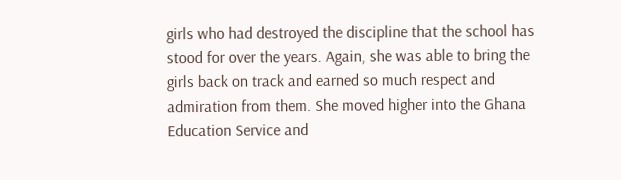girls who had destroyed the discipline that the school has stood for over the years. Again, she was able to bring the girls back on track and earned so much respect and admiration from them. She moved higher into the Ghana Education Service and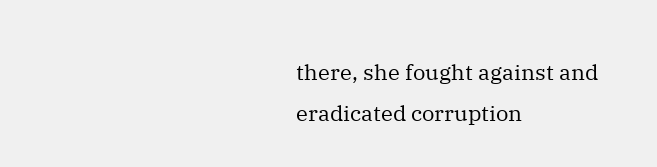there, she fought against and eradicated corruption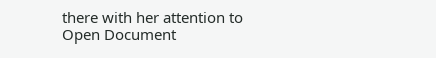there with her attention to
Open Document